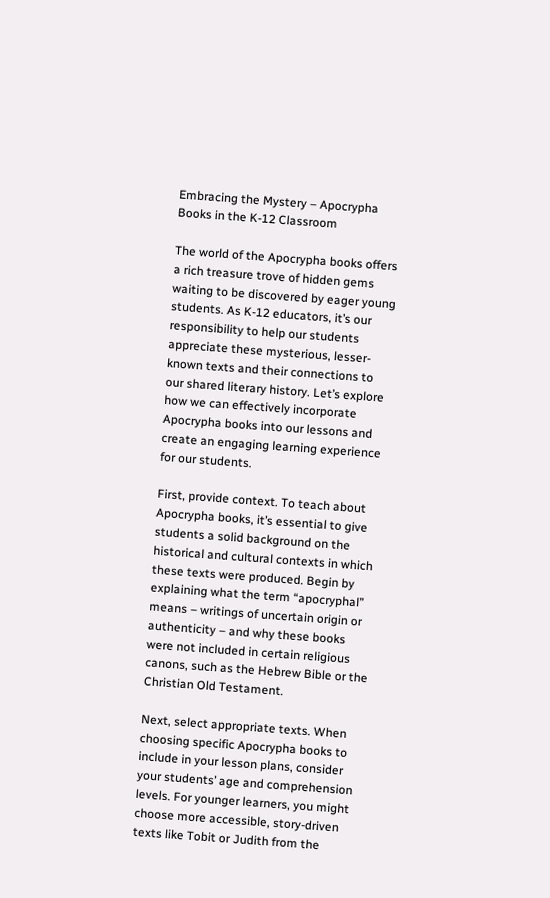Embracing the Mystery – Apocrypha Books in the K-12 Classroom

The world of the Apocrypha books offers a rich treasure trove of hidden gems waiting to be discovered by eager young students. As K-12 educators, it’s our responsibility to help our students appreciate these mysterious, lesser-known texts and their connections to our shared literary history. Let’s explore how we can effectively incorporate Apocrypha books into our lessons and create an engaging learning experience for our students.

First, provide context. To teach about Apocrypha books, it’s essential to give students a solid background on the historical and cultural contexts in which these texts were produced. Begin by explaining what the term “apocryphal” means – writings of uncertain origin or authenticity – and why these books were not included in certain religious canons, such as the Hebrew Bible or the Christian Old Testament.

Next, select appropriate texts. When choosing specific Apocrypha books to include in your lesson plans, consider your students’ age and comprehension levels. For younger learners, you might choose more accessible, story-driven texts like Tobit or Judith from the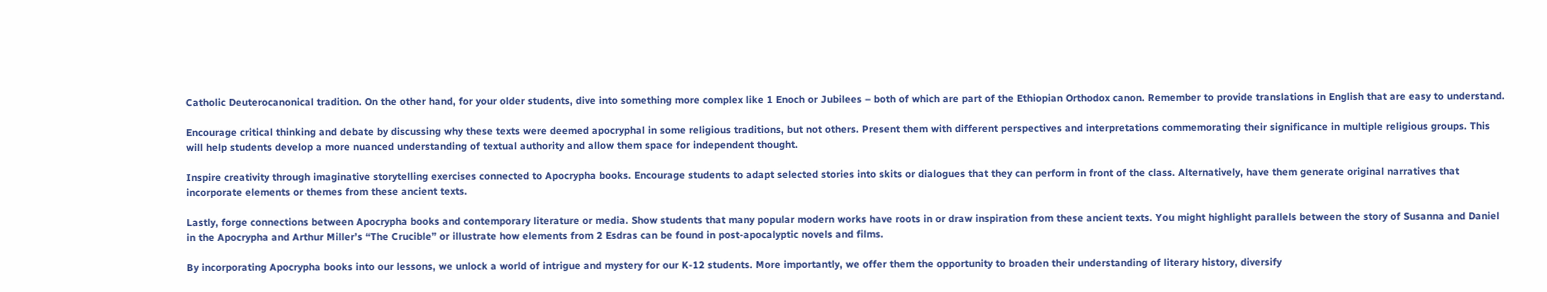Catholic Deuterocanonical tradition. On the other hand, for your older students, dive into something more complex like 1 Enoch or Jubilees – both of which are part of the Ethiopian Orthodox canon. Remember to provide translations in English that are easy to understand.

Encourage critical thinking and debate by discussing why these texts were deemed apocryphal in some religious traditions, but not others. Present them with different perspectives and interpretations commemorating their significance in multiple religious groups. This will help students develop a more nuanced understanding of textual authority and allow them space for independent thought.

Inspire creativity through imaginative storytelling exercises connected to Apocrypha books. Encourage students to adapt selected stories into skits or dialogues that they can perform in front of the class. Alternatively, have them generate original narratives that incorporate elements or themes from these ancient texts.

Lastly, forge connections between Apocrypha books and contemporary literature or media. Show students that many popular modern works have roots in or draw inspiration from these ancient texts. You might highlight parallels between the story of Susanna and Daniel in the Apocrypha and Arthur Miller’s “The Crucible” or illustrate how elements from 2 Esdras can be found in post-apocalyptic novels and films.

By incorporating Apocrypha books into our lessons, we unlock a world of intrigue and mystery for our K-12 students. More importantly, we offer them the opportunity to broaden their understanding of literary history, diversify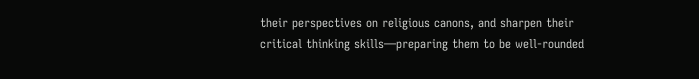their perspectives on religious canons, and sharpen their critical thinking skills—preparing them to be well-rounded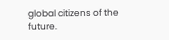global citizens of the future.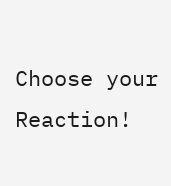Choose your Reaction!